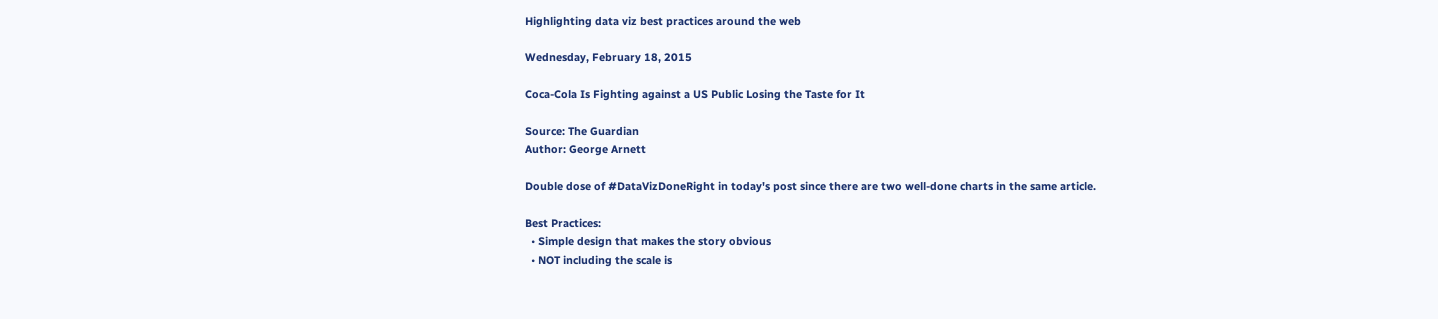Highlighting data viz best practices around the web

Wednesday, February 18, 2015

Coca-Cola Is Fighting against a US Public Losing the Taste for It

Source: The Guardian
Author: George Arnett

Double dose of #DataVizDoneRight in today's post since there are two well-done charts in the same article.

Best Practices:
  • Simple design that makes the story obvious
  • NOT including the scale is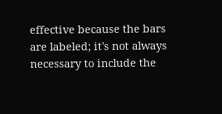effective because the bars are labeled; it's not always necessary to include the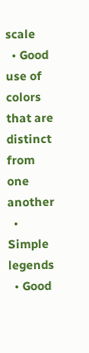scale
  • Good use of colors that are distinct from one another
  • Simple legends
  • Good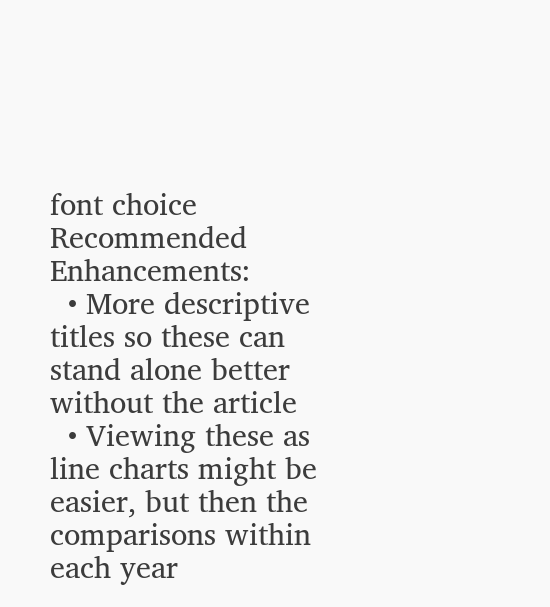font choice
Recommended Enhancements:
  • More descriptive titles so these can stand alone better without the article
  • Viewing these as line charts might be easier, but then the comparisons within each year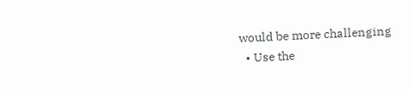would be more challenging
  • Use the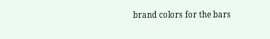brand colors for the bars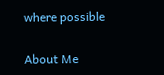where possible

About Me